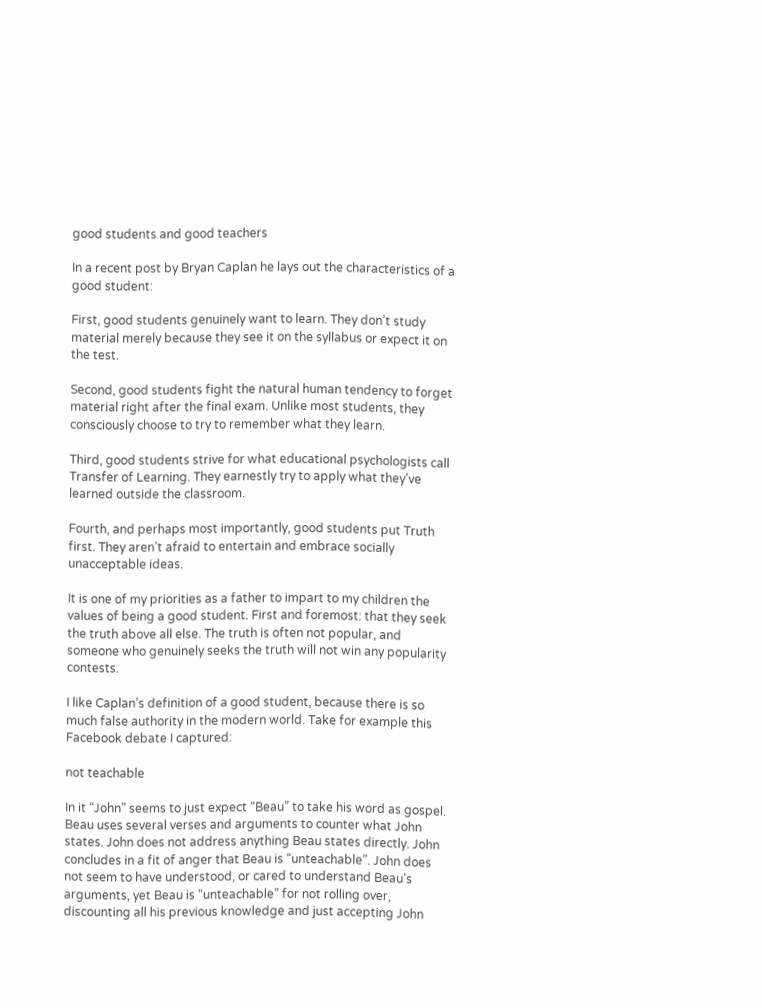good students and good teachers

In a recent post by Bryan Caplan he lays out the characteristics of a good student:

First, good students genuinely want to learn. They don’t study material merely because they see it on the syllabus or expect it on the test.

Second, good students fight the natural human tendency to forget material right after the final exam. Unlike most students, they consciously choose to try to remember what they learn.

Third, good students strive for what educational psychologists call Transfer of Learning. They earnestly try to apply what they’ve learned outside the classroom.

Fourth, and perhaps most importantly, good students put Truth first. They aren’t afraid to entertain and embrace socially unacceptable ideas.

It is one of my priorities as a father to impart to my children the values of being a good student. First and foremost: that they seek the truth above all else. The truth is often not popular, and someone who genuinely seeks the truth will not win any popularity contests.

I like Caplan’s definition of a good student, because there is so much false authority in the modern world. Take for example this Facebook debate I captured:

not teachable

In it “John” seems to just expect “Beau” to take his word as gospel. Beau uses several verses and arguments to counter what John states. John does not address anything Beau states directly. John concludes in a fit of anger that Beau is “unteachable”. John does not seem to have understood, or cared to understand Beau’s arguments, yet Beau is “unteachable” for not rolling over, discounting all his previous knowledge and just accepting John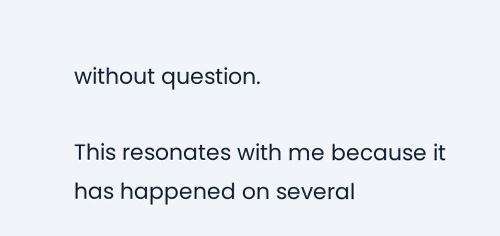without question.

This resonates with me because it has happened on several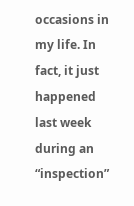occasions in my life. In fact, it just happened last week during an “inspection”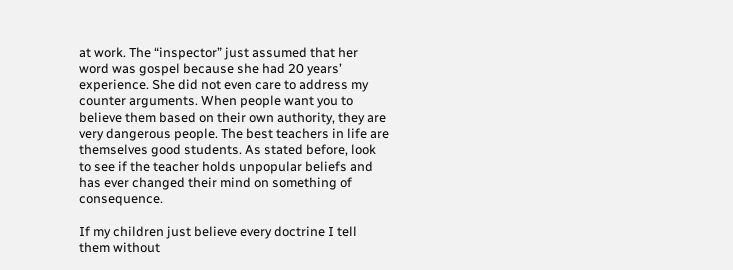at work. The “inspector” just assumed that her word was gospel because she had 20 years’ experience. She did not even care to address my counter arguments. When people want you to believe them based on their own authority, they are very dangerous people. The best teachers in life are themselves good students. As stated before, look to see if the teacher holds unpopular beliefs and has ever changed their mind on something of consequence.

If my children just believe every doctrine I tell them without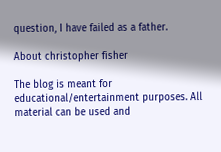question, I have failed as a father.

About christopher fisher

The blog is meant for educational/entertainment purposes. All material can be used and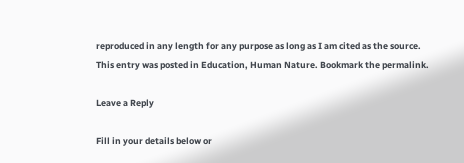reproduced in any length for any purpose as long as I am cited as the source.
This entry was posted in Education, Human Nature. Bookmark the permalink.

Leave a Reply

Fill in your details below or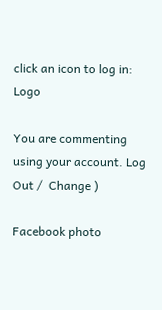click an icon to log in: Logo

You are commenting using your account. Log Out /  Change )

Facebook photo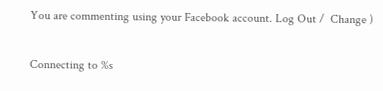You are commenting using your Facebook account. Log Out /  Change )

Connecting to %s